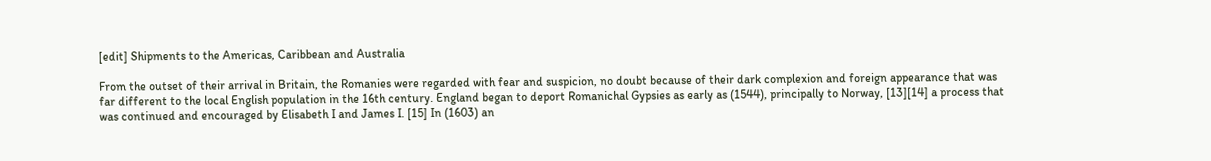[edit] Shipments to the Americas, Caribbean and Australia

From the outset of their arrival in Britain, the Romanies were regarded with fear and suspicion, no doubt because of their dark complexion and foreign appearance that was far different to the local English population in the 16th century. England began to deport Romanichal Gypsies as early as (1544), principally to Norway, [13][14] a process that was continued and encouraged by Elisabeth I and James I. [15] In (1603) an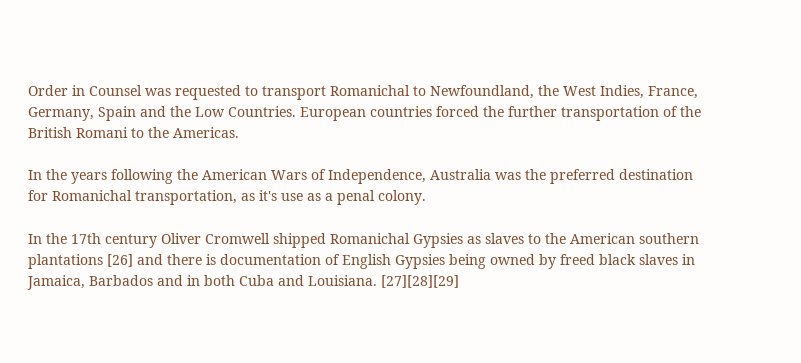Order in Counsel was requested to transport Romanichal to Newfoundland, the West Indies, France, Germany, Spain and the Low Countries. European countries forced the further transportation of the British Romani to the Americas.

In the years following the American Wars of Independence, Australia was the preferred destination for Romanichal transportation, as it's use as a penal colony.

In the 17th century Oliver Cromwell shipped Romanichal Gypsies as slaves to the American southern plantations [26] and there is documentation of English Gypsies being owned by freed black slaves in Jamaica, Barbados and in both Cuba and Louisiana. [27][28][29]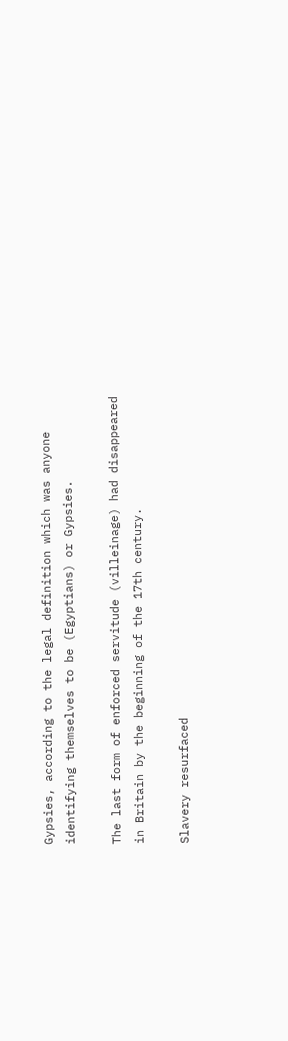Gypsies, according to the legal definition which was anyone identifying themselves to be (Egyptians) or Gypsies.

The last form of enforced servitude (villeinage) had disappeared in Britain by the beginning of the 17th century.

Slavery resurfaced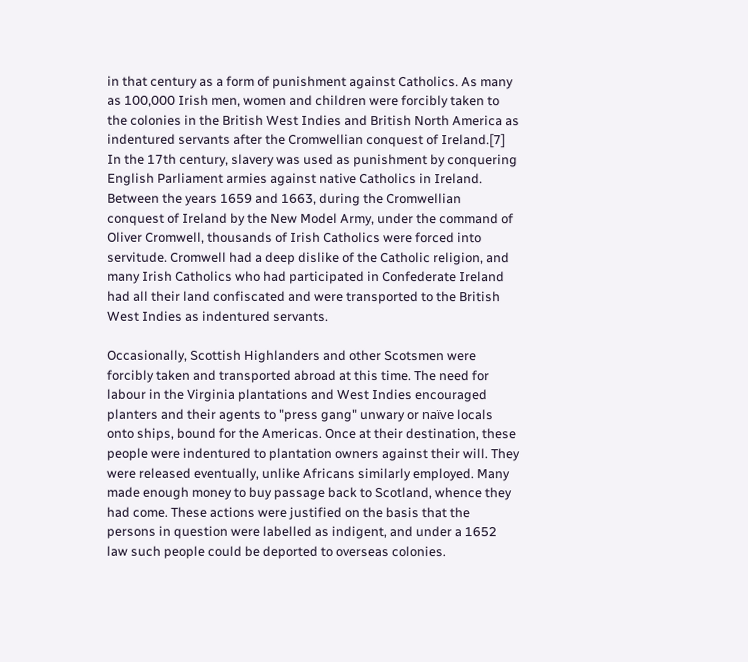in that century as a form of punishment against Catholics. As many as 100,000 Irish men, women and children were forcibly taken to the colonies in the British West Indies and British North America as indentured servants after the Cromwellian conquest of Ireland.[7] In the 17th century, slavery was used as punishment by conquering English Parliament armies against native Catholics in Ireland. Between the years 1659 and 1663, during the Cromwellian conquest of Ireland by the New Model Army, under the command of Oliver Cromwell, thousands of Irish Catholics were forced into servitude. Cromwell had a deep dislike of the Catholic religion, and many Irish Catholics who had participated in Confederate Ireland had all their land confiscated and were transported to the British West Indies as indentured servants.

Occasionally, Scottish Highlanders and other Scotsmen were forcibly taken and transported abroad at this time. The need for labour in the Virginia plantations and West Indies encouraged planters and their agents to "press gang" unwary or naïve locals onto ships, bound for the Americas. Once at their destination, these people were indentured to plantation owners against their will. They were released eventually, unlike Africans similarly employed. Many made enough money to buy passage back to Scotland, whence they had come. These actions were justified on the basis that the persons in question were labelled as indigent, and under a 1652 law such people could be deported to overseas colonies.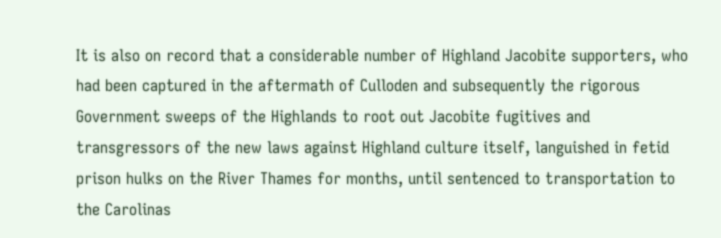It is also on record that a considerable number of Highland Jacobite supporters, who had been captured in the aftermath of Culloden and subsequently the rigorous Government sweeps of the Highlands to root out Jacobite fugitives and transgressors of the new laws against Highland culture itself, languished in fetid prison hulks on the River Thames for months, until sentenced to transportation to the Carolinas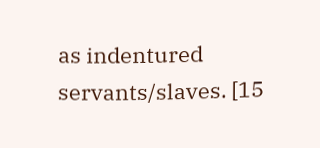as indentured servants/slaves. [15